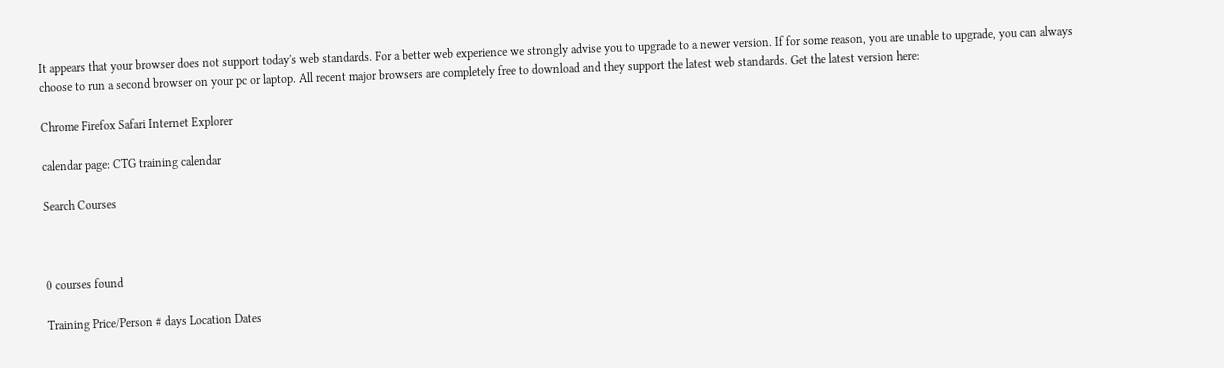It appears that your browser does not support today's web standards. For a better web experience we strongly advise you to upgrade to a newer version. If for some reason, you are unable to upgrade, you can always choose to run a second browser on your pc or laptop. All recent major browsers are completely free to download and they support the latest web standards. Get the latest version here:

Chrome Firefox Safari Internet Explorer

calendar page: CTG training calendar

Search Courses



0 courses found

Training Price/Person # days Location Dates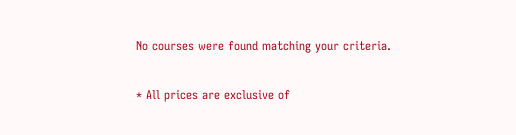No courses were found matching your criteria.

* All prices are exclusive of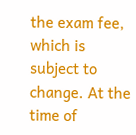the exam fee, which is subject to change. At the time of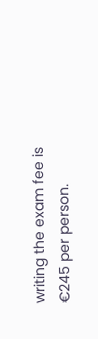writing the exam fee is €245 per person.